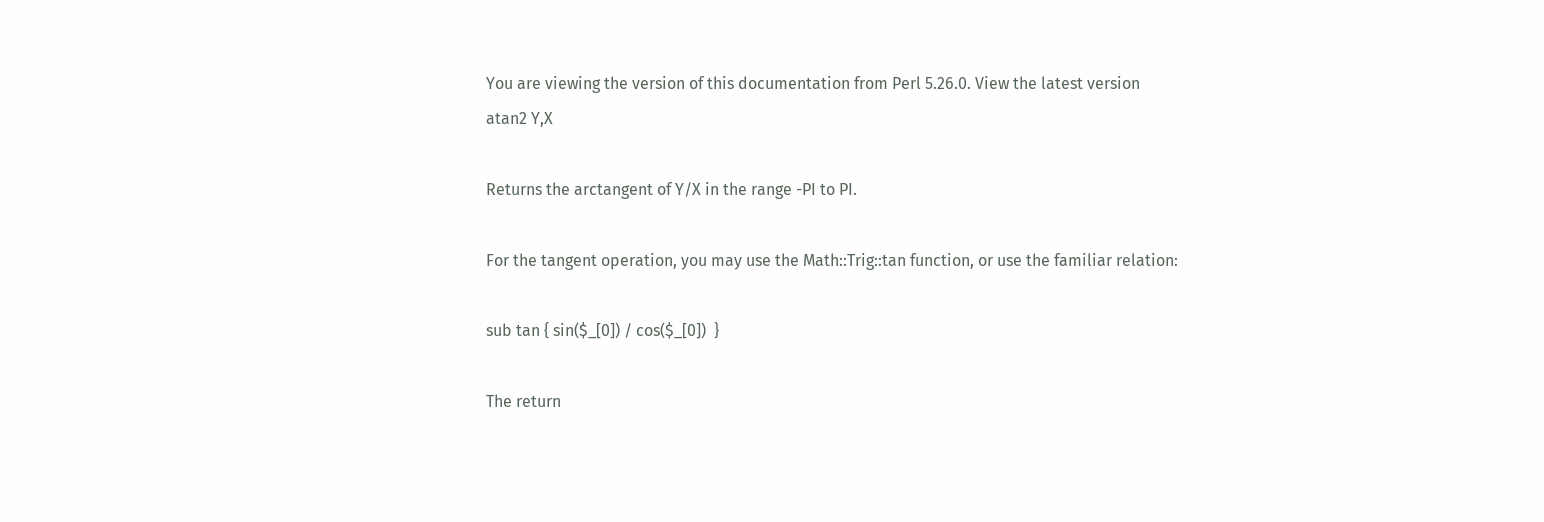You are viewing the version of this documentation from Perl 5.26.0. View the latest version
atan2 Y,X

Returns the arctangent of Y/X in the range -PI to PI.

For the tangent operation, you may use the Math::Trig::tan function, or use the familiar relation:

sub tan { sin($_[0]) / cos($_[0])  }

The return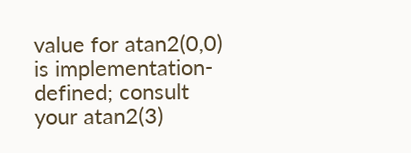value for atan2(0,0) is implementation-defined; consult your atan2(3)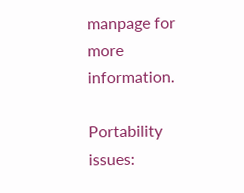manpage for more information.

Portability issues: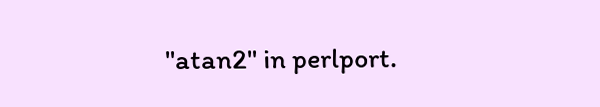"atan2" in perlport.